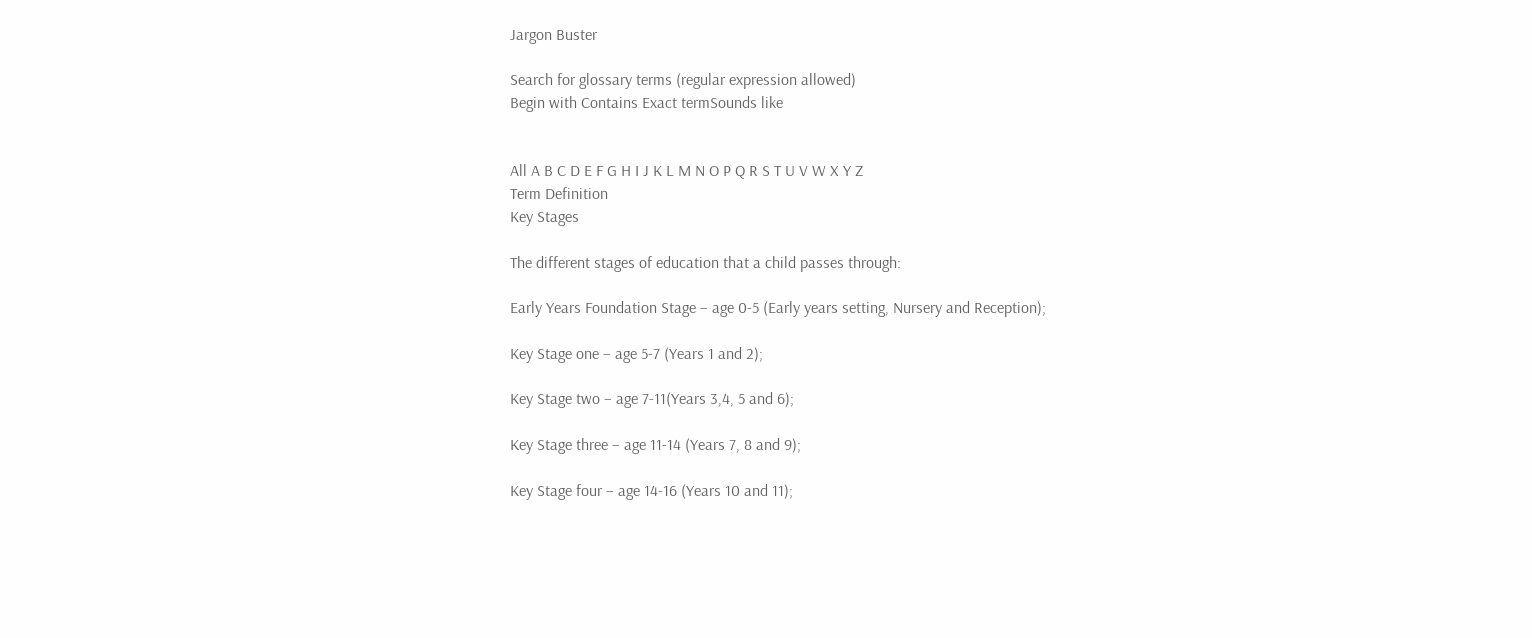Jargon Buster

Search for glossary terms (regular expression allowed)
Begin with Contains Exact termSounds like


All A B C D E F G H I J K L M N O P Q R S T U V W X Y Z
Term Definition
Key Stages

The different stages of education that a child passes through:

Early Years Foundation Stage – age 0-5 (Early years setting, Nursery and Reception);

Key Stage one – age 5-7 (Years 1 and 2);

Key Stage two – age 7-11(Years 3,4, 5 and 6);

Key Stage three – age 11-14 (Years 7, 8 and 9);

Key Stage four – age 14-16 (Years 10 and 11);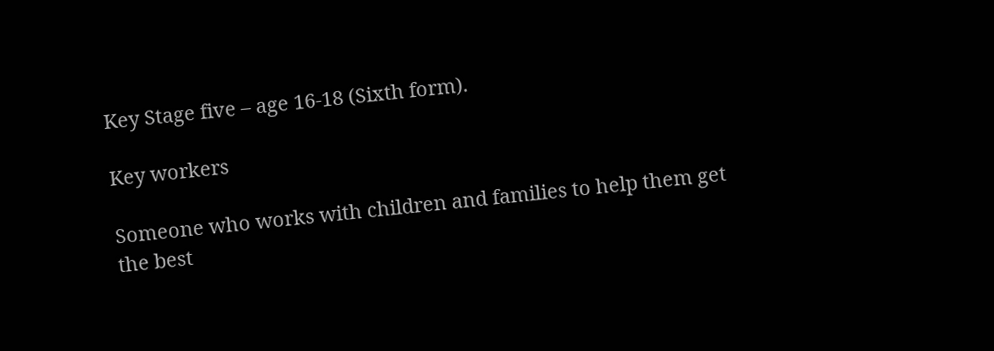Key Stage five – age 16-18 (Sixth form).

Key workers

Someone who works with children and families to help them get the best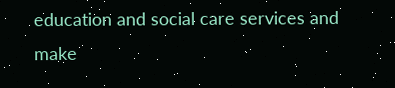education and social care services and make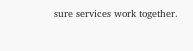sure services work together.